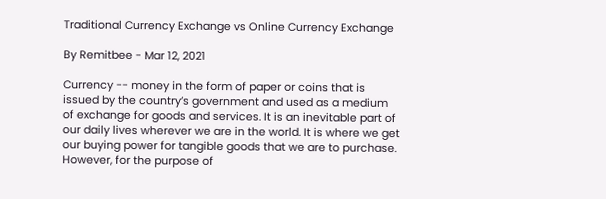Traditional Currency Exchange vs Online Currency Exchange

By Remitbee - Mar 12, 2021

Currency -- money in the form of paper or coins that is issued by the country’s government and used as a medium of exchange for goods and services. It is an inevitable part of our daily lives wherever we are in the world. It is where we get our buying power for tangible goods that we are to purchase. However, for the purpose of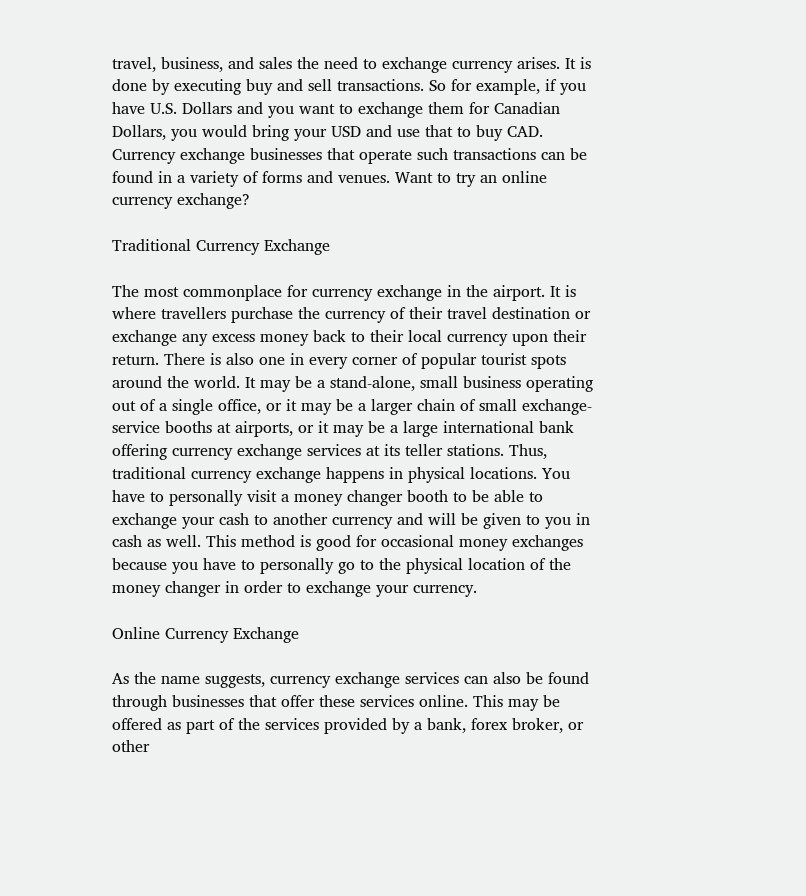travel, business, and sales the need to exchange currency arises. It is done by executing buy and sell transactions. So for example, if you have U.S. Dollars and you want to exchange them for Canadian Dollars, you would bring your USD and use that to buy CAD. Currency exchange businesses that operate such transactions can be found in a variety of forms and venues. Want to try an online currency exchange?

Traditional Currency Exchange

The most commonplace for currency exchange in the airport. It is where travellers purchase the currency of their travel destination or exchange any excess money back to their local currency upon their return. There is also one in every corner of popular tourist spots around the world. It may be a stand-alone, small business operating out of a single office, or it may be a larger chain of small exchange-service booths at airports, or it may be a large international bank offering currency exchange services at its teller stations. Thus, traditional currency exchange happens in physical locations. You have to personally visit a money changer booth to be able to exchange your cash to another currency and will be given to you in cash as well. This method is good for occasional money exchanges because you have to personally go to the physical location of the money changer in order to exchange your currency.

Online Currency Exchange

As the name suggests, currency exchange services can also be found through businesses that offer these services online. This may be offered as part of the services provided by a bank, forex broker, or other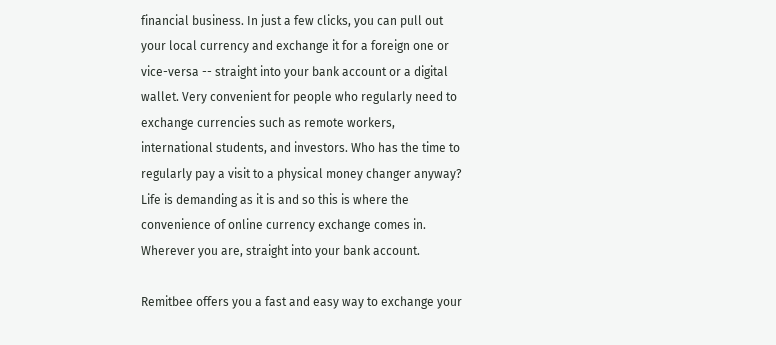financial business. In just a few clicks, you can pull out your local currency and exchange it for a foreign one or vice-versa -- straight into your bank account or a digital wallet. Very convenient for people who regularly need to exchange currencies such as remote workers, international students, and investors. Who has the time to regularly pay a visit to a physical money changer anyway? Life is demanding as it is and so this is where the convenience of online currency exchange comes in. Wherever you are, straight into your bank account.

Remitbee offers you a fast and easy way to exchange your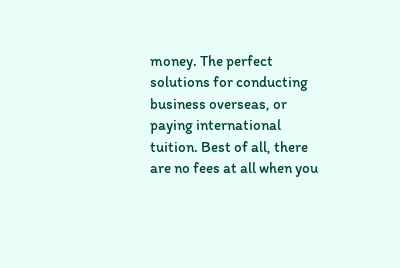money. The perfect solutions for conducting business overseas, or paying international tuition. Best of all, there are no fees at all when you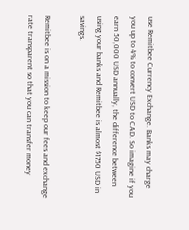use Remitbee Currency Exchange. Banks may charge you up to 4% to convert USD to CAD. So imagine if you earn 50,000 USD annually, the difference between using your banks and Remitbee is almost $1750 USD in savings.

Remitbee is on a mission to keep our fees and exchange rate transparent so that you can transfer money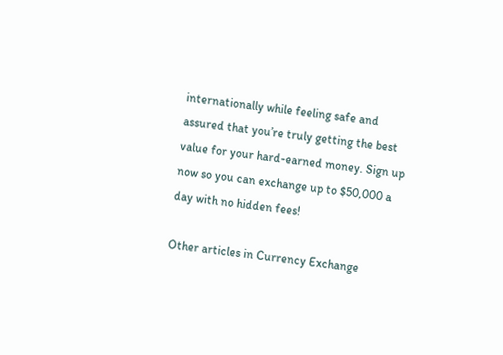internationally while feeling safe and assured that you’re truly getting the best value for your hard-earned money. Sign up now so you can exchange up to $50,000 a day with no hidden fees!

Other articles in Currency Exchange